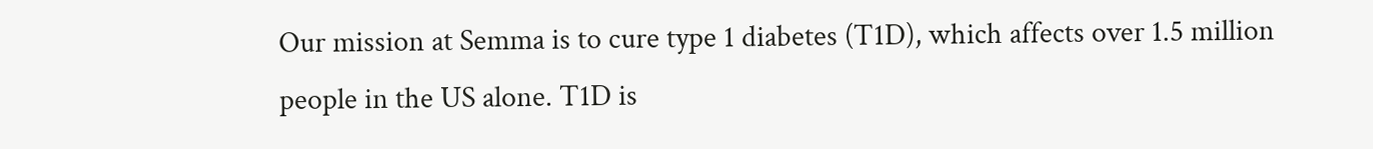Our mission at Semma is to cure type 1 diabetes (T1D), which affects over 1.5 million people in the US alone. T1D is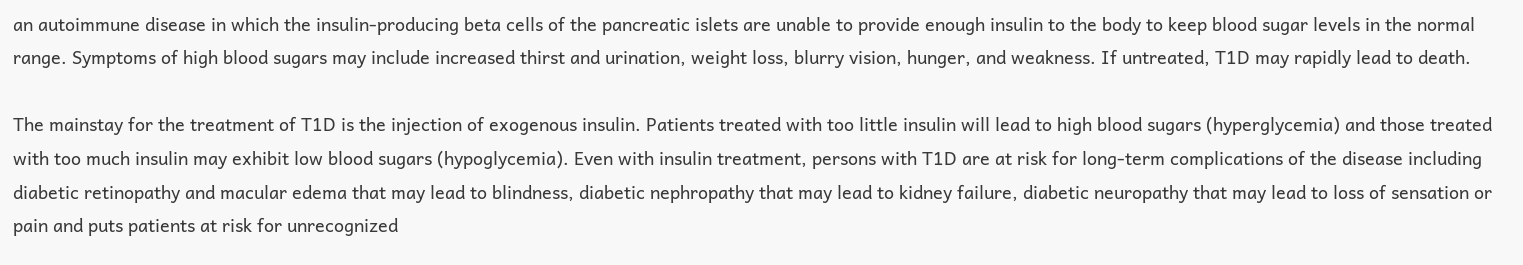an autoimmune disease in which the insulin-producing beta cells of the pancreatic islets are unable to provide enough insulin to the body to keep blood sugar levels in the normal range. Symptoms of high blood sugars may include increased thirst and urination, weight loss, blurry vision, hunger, and weakness. If untreated, T1D may rapidly lead to death.

The mainstay for the treatment of T1D is the injection of exogenous insulin. Patients treated with too little insulin will lead to high blood sugars (hyperglycemia) and those treated with too much insulin may exhibit low blood sugars (hypoglycemia). Even with insulin treatment, persons with T1D are at risk for long-term complications of the disease including diabetic retinopathy and macular edema that may lead to blindness, diabetic nephropathy that may lead to kidney failure, diabetic neuropathy that may lead to loss of sensation or pain and puts patients at risk for unrecognized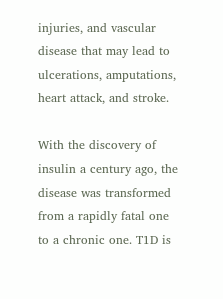injuries, and vascular disease that may lead to ulcerations, amputations, heart attack, and stroke.

With the discovery of insulin a century ago, the disease was transformed from a rapidly fatal one to a chronic one. T1D is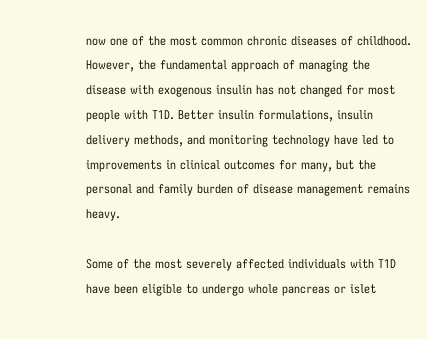now one of the most common chronic diseases of childhood. However, the fundamental approach of managing the disease with exogenous insulin has not changed for most people with T1D. Better insulin formulations, insulin delivery methods, and monitoring technology have led to improvements in clinical outcomes for many, but the personal and family burden of disease management remains heavy.

Some of the most severely affected individuals with T1D have been eligible to undergo whole pancreas or islet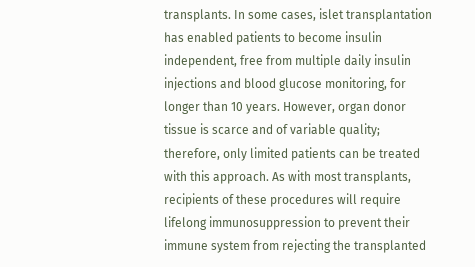transplants. In some cases, islet transplantation has enabled patients to become insulin independent, free from multiple daily insulin injections and blood glucose monitoring, for longer than 10 years. However, organ donor tissue is scarce and of variable quality; therefore, only limited patients can be treated with this approach. As with most transplants, recipients of these procedures will require lifelong immunosuppression to prevent their immune system from rejecting the transplanted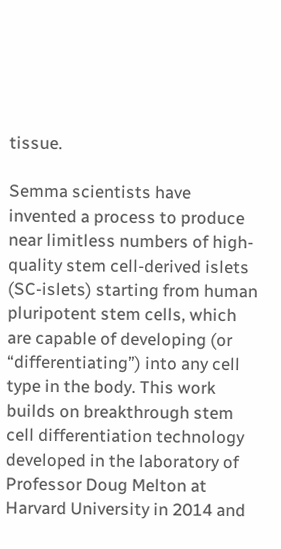tissue.

Semma scientists have invented a process to produce near limitless numbers of high-quality stem cell-derived islets (SC-islets) starting from human pluripotent stem cells, which are capable of developing (or “differentiating”) into any cell type in the body. This work builds on breakthrough stem cell differentiation technology developed in the laboratory of Professor Doug Melton at Harvard University in 2014 and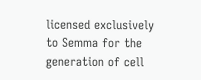licensed exclusively to Semma for the generation of cell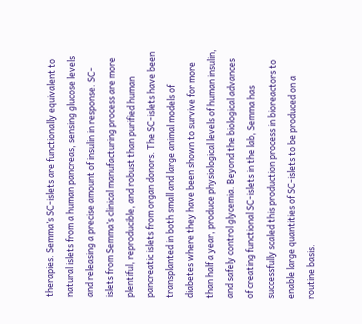therapies. Semma’s SC-islets are functionally equivalent to natural islets from a human pancreas, sensing glucose levels and releasing a precise amount of insulin in response. SC-islets from Semma’s clinical manufacturing process are more plentiful, reproducible, and robust than purified human pancreatic islets from organ donors. The SC-islets have been transplanted in both small and large animal models of diabetes where they have been shown to survive for more than half a year, produce physiological levels of human insulin, and safely control glycemia. Beyond the biological advances of creating functional SC-islets in the lab, Semma has successfully scaled this production process in bioreactors to enable large quantities of SC-islets to be produced on a routine basis.